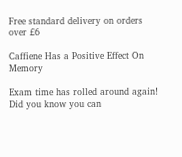Free standard delivery on orders over £6

Caffiene Has a Positive Effect On Memory

Exam time has rolled around again! Did you know you can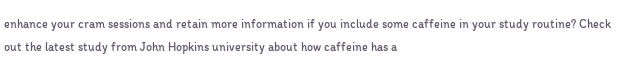enhance your cram sessions and retain more information if you include some caffeine in your study routine? Check out the latest study from John Hopkins university about how caffeine has a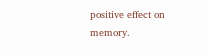positive effect on memory.